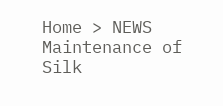Home > NEWS
Maintenance of Silk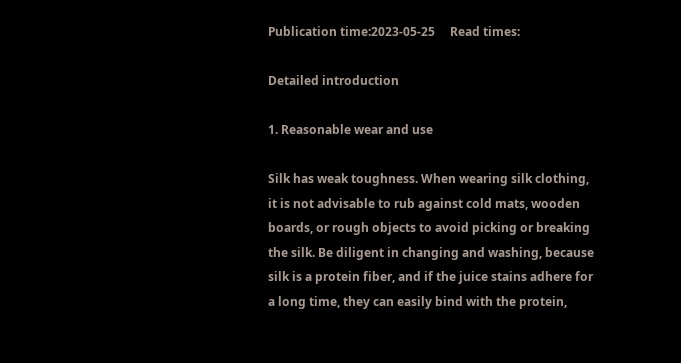Publication time:2023-05-25     Read times:

Detailed introduction

1. Reasonable wear and use

Silk has weak toughness. When wearing silk clothing, it is not advisable to rub against cold mats, wooden boards, or rough objects to avoid picking or breaking the silk. Be diligent in changing and washing, because silk is a protein fiber, and if the juice stains adhere for a long time, they can easily bind with the protein,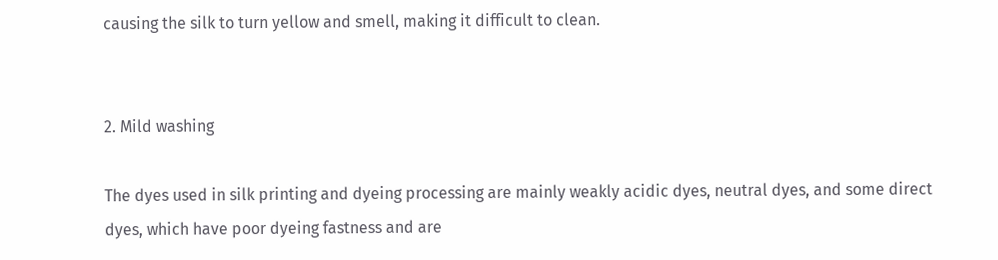causing the silk to turn yellow and smell, making it difficult to clean.


2. Mild washing

The dyes used in silk printing and dyeing processing are mainly weakly acidic dyes, neutral dyes, and some direct dyes, which have poor dyeing fastness and are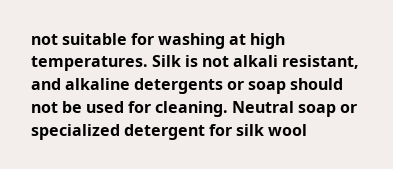not suitable for washing at high temperatures. Silk is not alkali resistant, and alkaline detergents or soap should not be used for cleaning. Neutral soap or specialized detergent for silk wool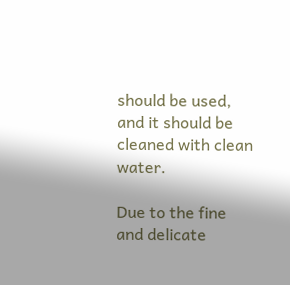should be used, and it should be cleaned with clean water.

Due to the fine and delicate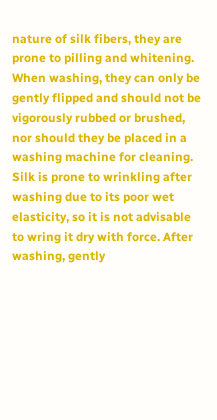nature of silk fibers, they are prone to pilling and whitening. When washing, they can only be gently flipped and should not be vigorously rubbed or brushed, nor should they be placed in a washing machine for cleaning. Silk is prone to wrinkling after washing due to its poor wet elasticity, so it is not advisable to wring it dry with force. After washing, gently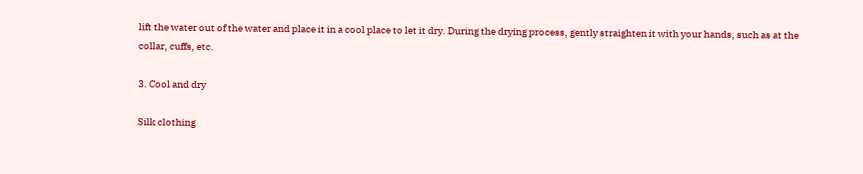lift the water out of the water and place it in a cool place to let it dry. During the drying process, gently straighten it with your hands, such as at the collar, cuffs, etc.

3. Cool and dry

Silk clothing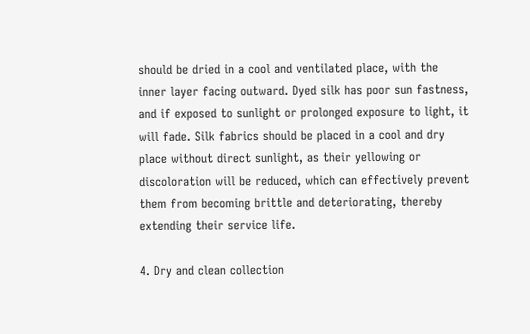should be dried in a cool and ventilated place, with the inner layer facing outward. Dyed silk has poor sun fastness, and if exposed to sunlight or prolonged exposure to light, it will fade. Silk fabrics should be placed in a cool and dry place without direct sunlight, as their yellowing or discoloration will be reduced, which can effectively prevent them from becoming brittle and deteriorating, thereby extending their service life.

4. Dry and clean collection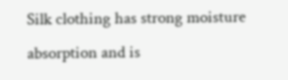Silk clothing has strong moisture absorption and is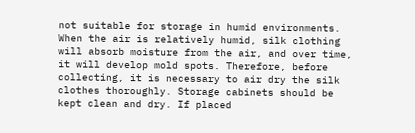not suitable for storage in humid environments. When the air is relatively humid, silk clothing will absorb moisture from the air, and over time, it will develop mold spots. Therefore, before collecting, it is necessary to air dry the silk clothes thoroughly. Storage cabinets should be kept clean and dry. If placed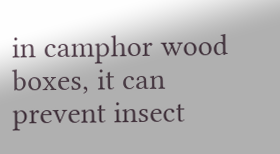in camphor wood boxes, it can prevent insect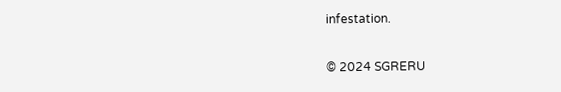infestation.

© 2024 SGRERU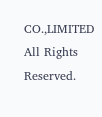CO.,LIMITED  All Rights Reserved.